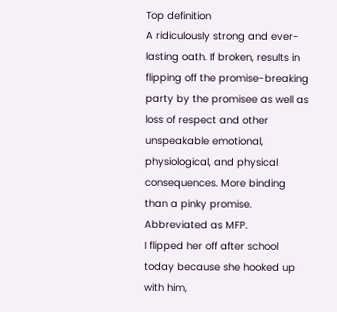Top definition
A ridiculously strong and ever-lasting oath. If broken, results in flipping off the promise-breaking party by the promisee as well as loss of respect and other unspeakable emotional, physiological, and physical consequences. More binding than a pinky promise. Abbreviated as MFP.
I flipped her off after school today because she hooked up with him,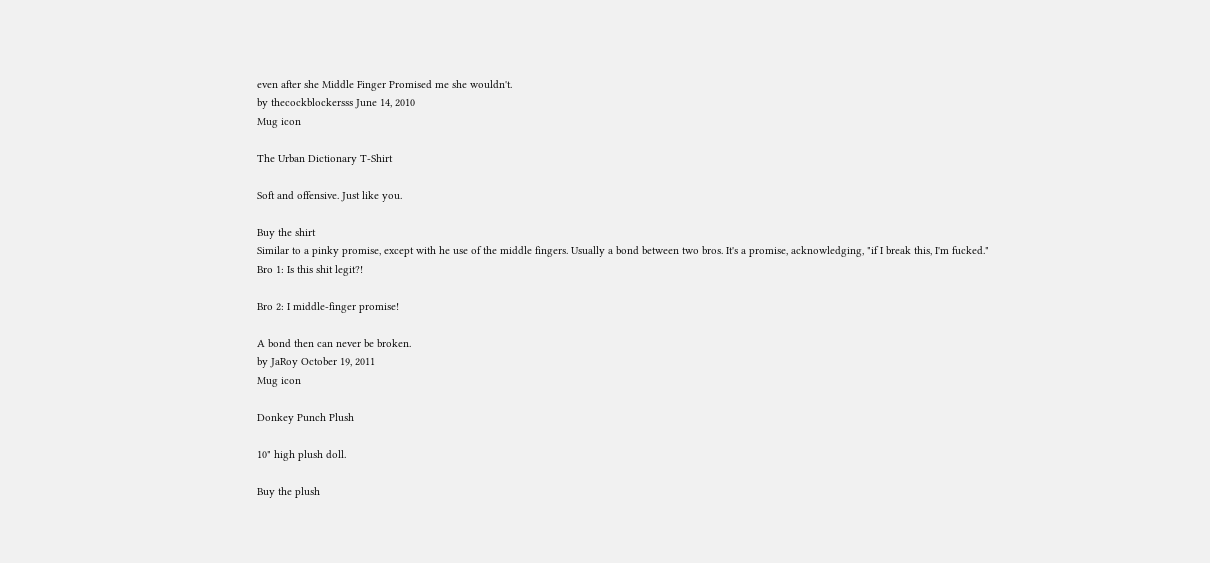even after she Middle Finger Promised me she wouldn't.
by thecockblockersss June 14, 2010
Mug icon

The Urban Dictionary T-Shirt

Soft and offensive. Just like you.

Buy the shirt
Similar to a pinky promise, except with he use of the middle fingers. Usually a bond between two bros. It's a promise, acknowledging, "if I break this, I'm fucked."
Bro 1: Is this shit legit?!

Bro 2: I middle-finger promise!

A bond then can never be broken.
by JaRoy October 19, 2011
Mug icon

Donkey Punch Plush

10" high plush doll.

Buy the plush